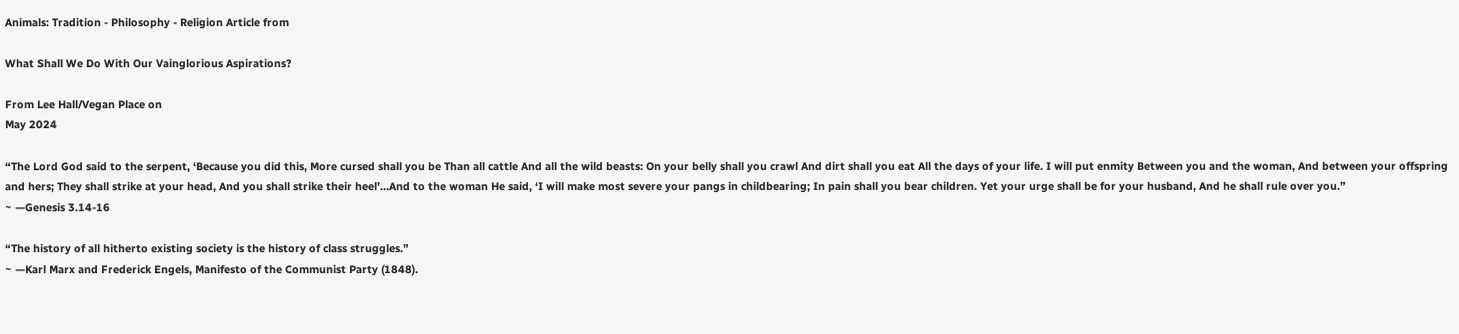Animals: Tradition - Philosophy - Religion Article from

What Shall We Do With Our Vainglorious Aspirations?

From Lee Hall/Vegan Place on
May 2024

“The Lord God said to the serpent, ‘Because you did this, More cursed shall you be Than all cattle And all the wild beasts: On your belly shall you crawl And dirt shall you eat All the days of your life. I will put enmity Between you and the woman, And between your offspring and hers; They shall strike at your head, And you shall strike their heel’…And to the woman He said, ‘I will make most severe your pangs in childbearing; In pain shall you bear children. Yet your urge shall be for your husband, And he shall rule over you.”
~ —Genesis 3.14-16

“The history of all hitherto existing society is the history of class struggles.”
~ —Karl Marx and Frederick Engels, Manifesto of the Communist Party (1848).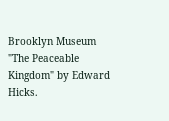Brooklyn Museum
"The Peaceable Kingdom" by Edward Hicks.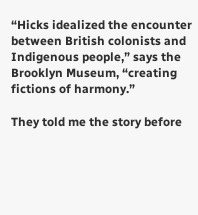“Hicks idealized the encounter between British colonists and Indigenous people,” says the Brooklyn Museum, “creating fictions of harmony.”

They told me the story before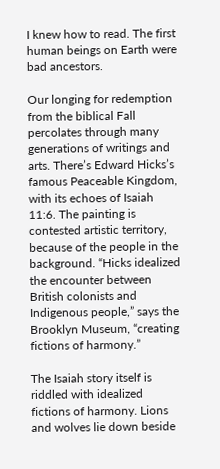I knew how to read. The first human beings on Earth were bad ancestors.

Our longing for redemption from the biblical Fall percolates through many generations of writings and arts. There’s Edward Hicks’s famous Peaceable Kingdom, with its echoes of Isaiah 11:6. The painting is contested artistic territory, because of the people in the background. “Hicks idealized the encounter between British colonists and Indigenous people,” says the Brooklyn Museum, “creating fictions of harmony.”

The Isaiah story itself is riddled with idealized fictions of harmony. Lions and wolves lie down beside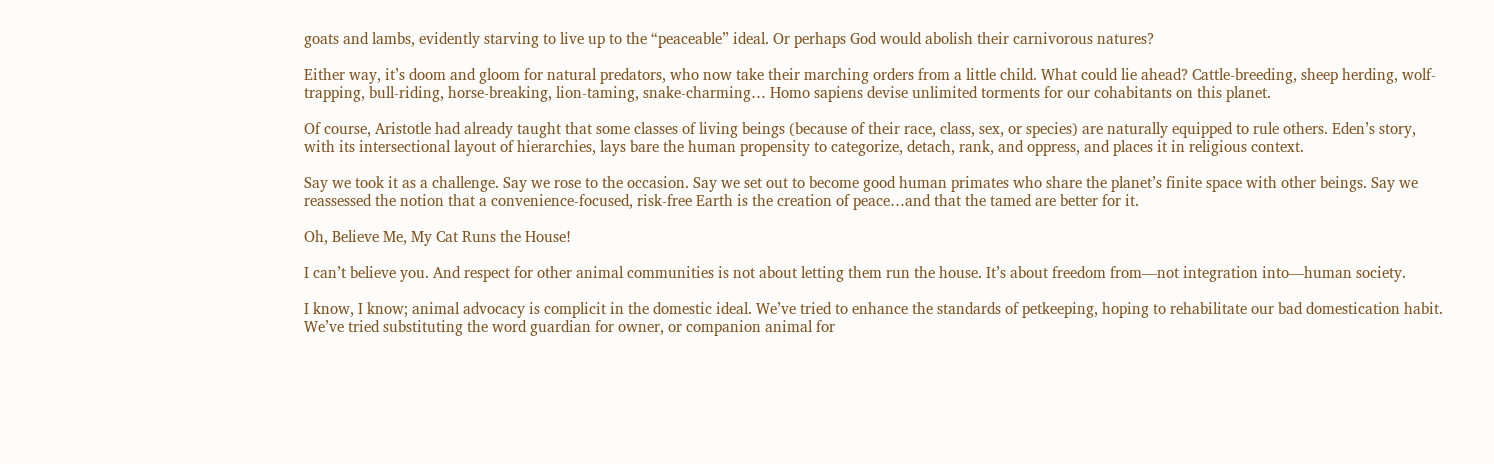goats and lambs, evidently starving to live up to the “peaceable” ideal. Or perhaps God would abolish their carnivorous natures?

Either way, it’s doom and gloom for natural predators, who now take their marching orders from a little child. What could lie ahead? Cattle-breeding, sheep herding, wolf-trapping, bull-riding, horse-breaking, lion-taming, snake-charming… Homo sapiens devise unlimited torments for our cohabitants on this planet.

Of course, Aristotle had already taught that some classes of living beings (because of their race, class, sex, or species) are naturally equipped to rule others. Eden’s story, with its intersectional layout of hierarchies, lays bare the human propensity to categorize, detach, rank, and oppress, and places it in religious context.

Say we took it as a challenge. Say we rose to the occasion. Say we set out to become good human primates who share the planet’s finite space with other beings. Say we reassessed the notion that a convenience-focused, risk-free Earth is the creation of peace…and that the tamed are better for it.

Oh, Believe Me, My Cat Runs the House!

I can’t believe you. And respect for other animal communities is not about letting them run the house. It’s about freedom from—not integration into—human society.

I know, I know; animal advocacy is complicit in the domestic ideal. We’ve tried to enhance the standards of petkeeping, hoping to rehabilitate our bad domestication habit. We’ve tried substituting the word guardian for owner, or companion animal for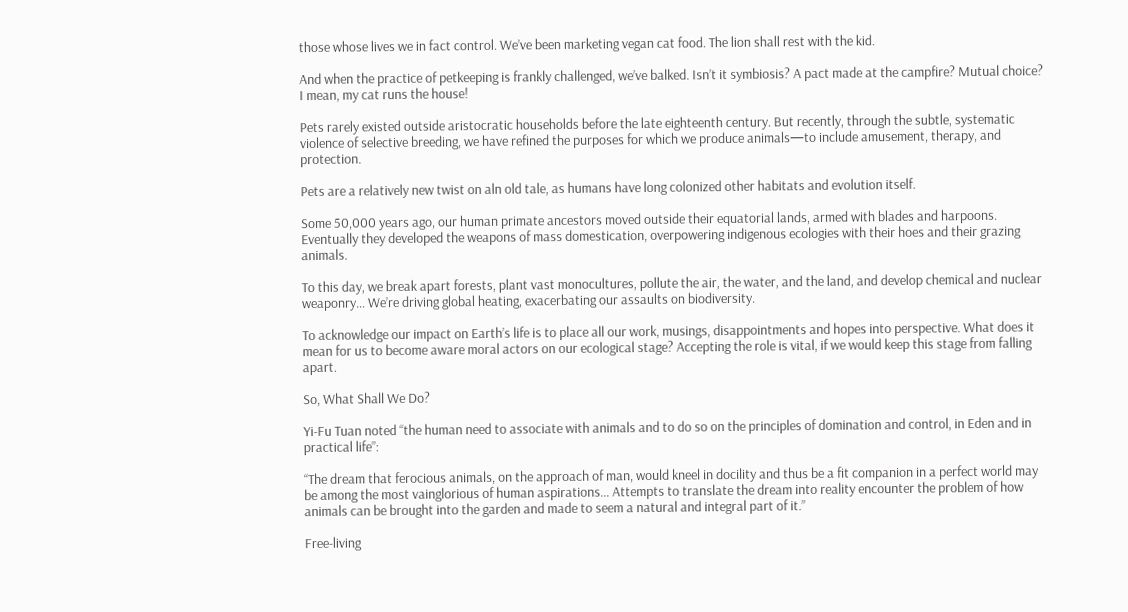those whose lives we in fact control. We’ve been marketing vegan cat food. The lion shall rest with the kid.

And when the practice of petkeeping is frankly challenged, we’ve balked. Isn’t it symbiosis? A pact made at the campfire? Mutual choice? I mean, my cat runs the house!

Pets rarely existed outside aristocratic households before the late eighteenth century. But recently, through the subtle, systematic violence of selective breeding, we have refined the purposes for which we produce animals—to include amusement, therapy, and protection.

Pets are a relatively new twist on aln old tale, as humans have long colonized other habitats and evolution itself.

Some 50,000 years ago, our human primate ancestors moved outside their equatorial lands, armed with blades and harpoons. Eventually they developed the weapons of mass domestication, overpowering indigenous ecologies with their hoes and their grazing animals.

To this day, we break apart forests, plant vast monocultures, pollute the air, the water, and the land, and develop chemical and nuclear weaponry… We’re driving global heating, exacerbating our assaults on biodiversity.

To acknowledge our impact on Earth’s life is to place all our work, musings, disappointments and hopes into perspective. What does it mean for us to become aware moral actors on our ecological stage? Accepting the role is vital, if we would keep this stage from falling apart.

So, What Shall We Do?

Yi-Fu Tuan noted “the human need to associate with animals and to do so on the principles of domination and control, in Eden and in practical life”:

“The dream that ferocious animals, on the approach of man, would kneel in docility and thus be a fit companion in a perfect world may be among the most vainglorious of human aspirations… Attempts to translate the dream into reality encounter the problem of how animals can be brought into the garden and made to seem a natural and integral part of it.”

Free-living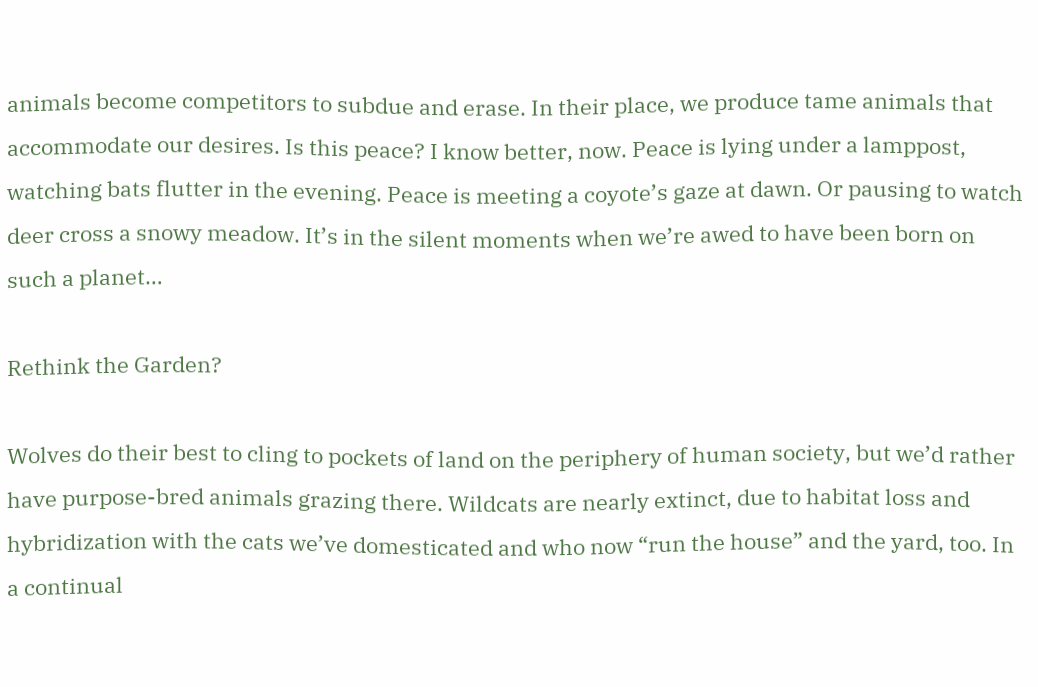animals become competitors to subdue and erase. In their place, we produce tame animals that accommodate our desires. Is this peace? I know better, now. Peace is lying under a lamppost, watching bats flutter in the evening. Peace is meeting a coyote’s gaze at dawn. Or pausing to watch deer cross a snowy meadow. It’s in the silent moments when we’re awed to have been born on such a planet…

Rethink the Garden?

Wolves do their best to cling to pockets of land on the periphery of human society, but we’d rather have purpose-bred animals grazing there. Wildcats are nearly extinct, due to habitat loss and hybridization with the cats we’ve domesticated and who now “run the house” and the yard, too. In a continual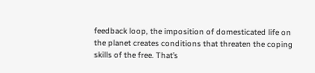feedback loop, the imposition of domesticated life on the planet creates conditions that threaten the coping skills of the free. That’s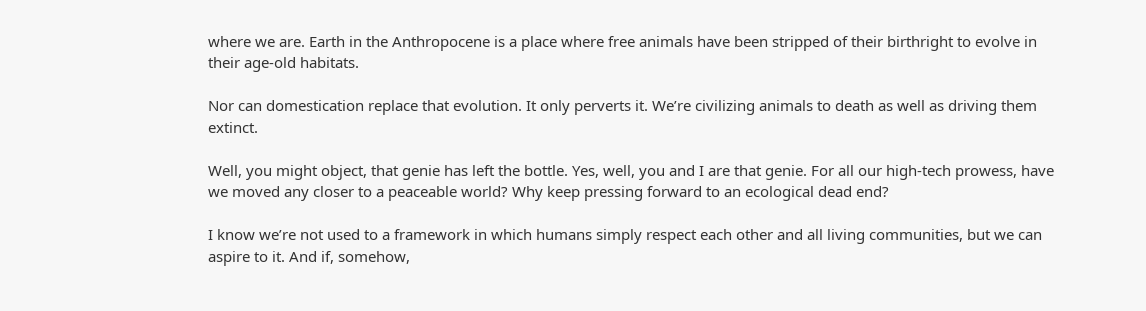where we are. Earth in the Anthropocene is a place where free animals have been stripped of their birthright to evolve in their age-old habitats.

Nor can domestication replace that evolution. It only perverts it. We’re civilizing animals to death as well as driving them extinct.

Well, you might object, that genie has left the bottle. Yes, well, you and I are that genie. For all our high-tech prowess, have we moved any closer to a peaceable world? Why keep pressing forward to an ecological dead end?

I know we’re not used to a framework in which humans simply respect each other and all living communities, but we can aspire to it. And if, somehow,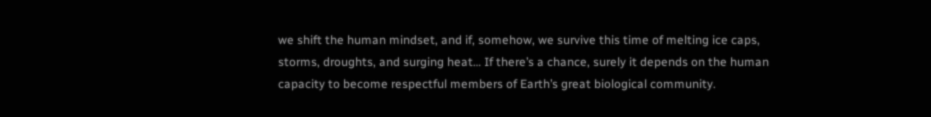we shift the human mindset, and if, somehow, we survive this time of melting ice caps, storms, droughts, and surging heat… If there’s a chance, surely it depends on the human capacity to become respectful members of Earth’s great biological community.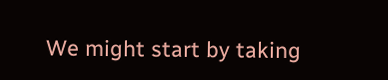We might start by taking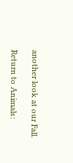another look at our Fall.

Return to Animals: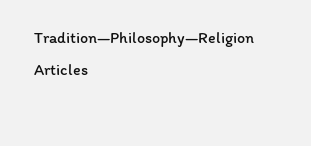Tradition—Philosophy—Religion Articles